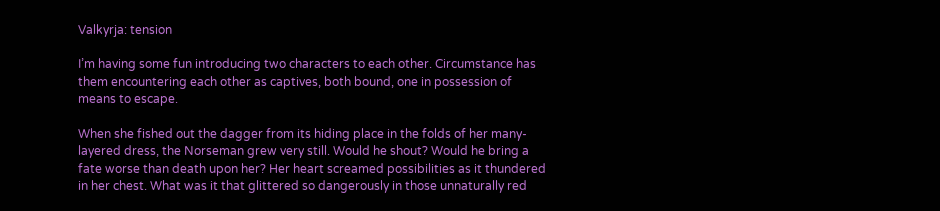Valkyrja: tension

I’m having some fun introducing two characters to each other. Circumstance has them encountering each other as captives, both bound, one in possession of means to escape.

When she fished out the dagger from its hiding place in the folds of her many-layered dress, the Norseman grew very still. Would he shout? Would he bring a fate worse than death upon her? Her heart screamed possibilities as it thundered in her chest. What was it that glittered so dangerously in those unnaturally red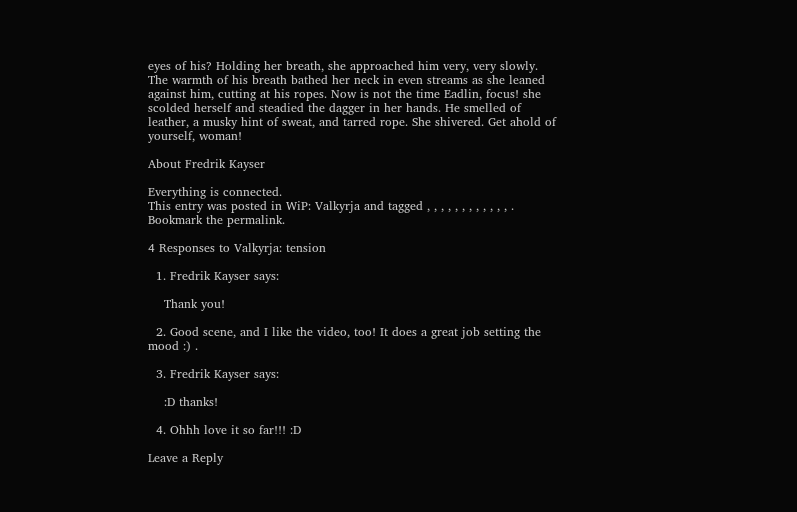eyes of his? Holding her breath, she approached him very, very slowly. The warmth of his breath bathed her neck in even streams as she leaned against him, cutting at his ropes. Now is not the time Eadlin, focus! she scolded herself and steadied the dagger in her hands. He smelled of leather, a musky hint of sweat, and tarred rope. She shivered. Get ahold of yourself, woman!

About Fredrik Kayser

Everything is connected.
This entry was posted in WiP: Valkyrja and tagged , , , , , , , , , , , , . Bookmark the permalink.

4 Responses to Valkyrja: tension

  1. Fredrik Kayser says:

    Thank you!

  2. Good scene, and I like the video, too! It does a great job setting the mood :) .

  3. Fredrik Kayser says:

    :D thanks!

  4. Ohhh love it so far!!! :D

Leave a Reply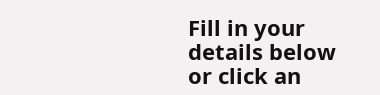Fill in your details below or click an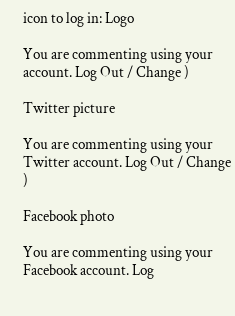icon to log in: Logo

You are commenting using your account. Log Out / Change )

Twitter picture

You are commenting using your Twitter account. Log Out / Change )

Facebook photo

You are commenting using your Facebook account. Log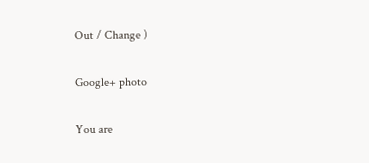Out / Change )

Google+ photo

You are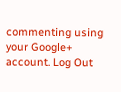commenting using your Google+ account. Log Out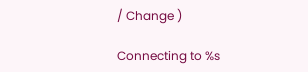/ Change )

Connecting to %s